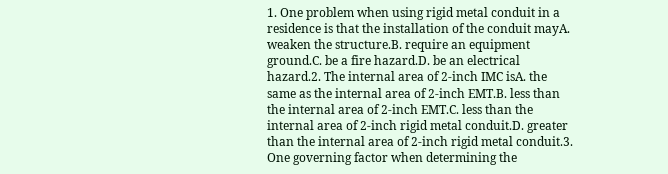1. One problem when using rigid metal conduit in a residence is that the installation of the conduit mayA. weaken the structure.B. require an equipment ground.C. be a fire hazard.D. be an electrical hazard.2. The internal area of 2-inch IMC isA. the same as the internal area of 2-inch EMT.B. less than the internal area of 2-inch EMT.C. less than the internal area of 2-inch rigid metal conduit.D. greater than the internal area of 2-inch rigid metal conduit.3. One governing factor when determining the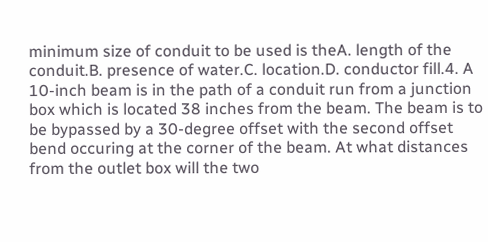minimum size of conduit to be used is theA. length of the conduit.B. presence of water.C. location.D. conductor fill.4. A 10-inch beam is in the path of a conduit run from a junction box which is located 38 inches from the beam. The beam is to be bypassed by a 30-degree offset with the second offset bend occuring at the corner of the beam. At what distances from the outlet box will the two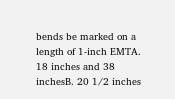bends be marked on a length of 1-inch EMTA. 18 inches and 38 inchesB. 20 1/2 inches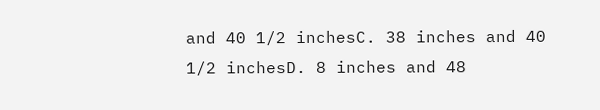and 40 1/2 inchesC. 38 inches and 40 1/2 inchesD. 8 inches and 48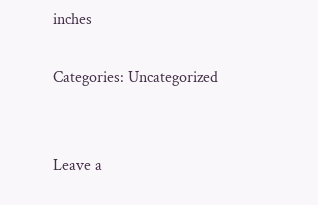inches

Categories: Uncategorized


Leave a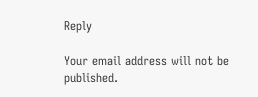Reply

Your email address will not be published.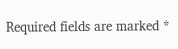Required fields are marked *